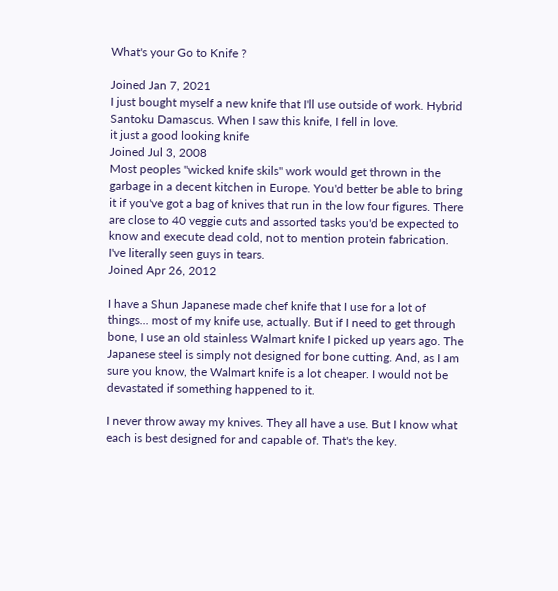What's your Go to Knife ?

Joined Jan 7, 2021
I just bought myself a new knife that I'll use outside of work. Hybrid Santoku Damascus. When I saw this knife, I fell in love.
it just a good looking knife
Joined Jul 3, 2008
Most peoples "wicked knife skils" work would get thrown in the garbage in a decent kitchen in Europe. You'd better be able to bring it if you've got a bag of knives that run in the low four figures. There are close to 40 veggie cuts and assorted tasks you'd be expected to know and execute dead cold, not to mention protein fabrication. I've literally seen guys in tears.
Joined Apr 26, 2012

I have a Shun Japanese made chef knife that I use for a lot of things... most of my knife use, actually. But if I need to get through bone, I use an old stainless Walmart knife I picked up years ago. The Japanese steel is simply not designed for bone cutting. And, as I am sure you know, the Walmart knife is a lot cheaper. I would not be devastated if something happened to it.

I never throw away my knives. They all have a use. But I know what each is best designed for and capable of. That's the key.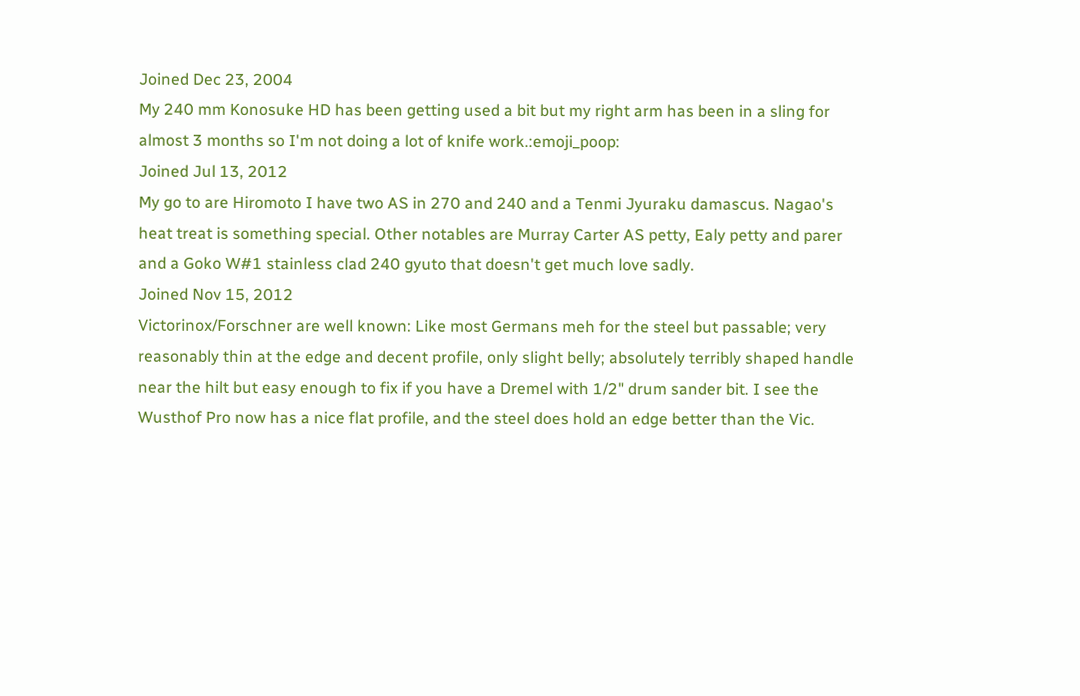Joined Dec 23, 2004
My 240 mm Konosuke HD has been getting used a bit but my right arm has been in a sling for almost 3 months so I'm not doing a lot of knife work.:emoji_poop:
Joined Jul 13, 2012
My go to are Hiromoto I have two AS in 270 and 240 and a Tenmi Jyuraku damascus. Nagao's heat treat is something special. Other notables are Murray Carter AS petty, Ealy petty and parer and a Goko W#1 stainless clad 240 gyuto that doesn't get much love sadly.
Joined Nov 15, 2012
Victorinox/Forschner are well known: Like most Germans meh for the steel but passable; very reasonably thin at the edge and decent profile, only slight belly; absolutely terribly shaped handle near the hilt but easy enough to fix if you have a Dremel with 1/2" drum sander bit. I see the Wusthof Pro now has a nice flat profile, and the steel does hold an edge better than the Vic.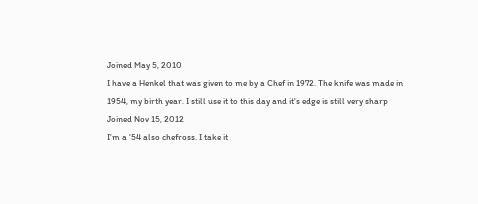Joined May 5, 2010
I have a Henkel that was given to me by a Chef in 1972. The knife was made in
1954, my birth year. I still use it to this day and it's edge is still very sharp
Joined Nov 15, 2012
I'm a '54 also chefross. I take it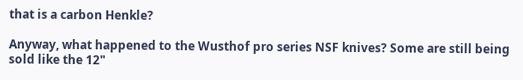that is a carbon Henkle?

Anyway, what happened to the Wusthof pro series NSF knives? Some are still being sold like the 12"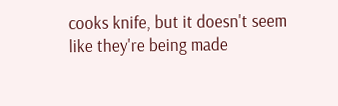cooks knife, but it doesn't seem like they're being made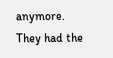anymore. They had the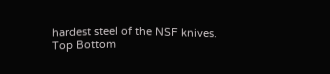hardest steel of the NSF knives.
Top Bottom